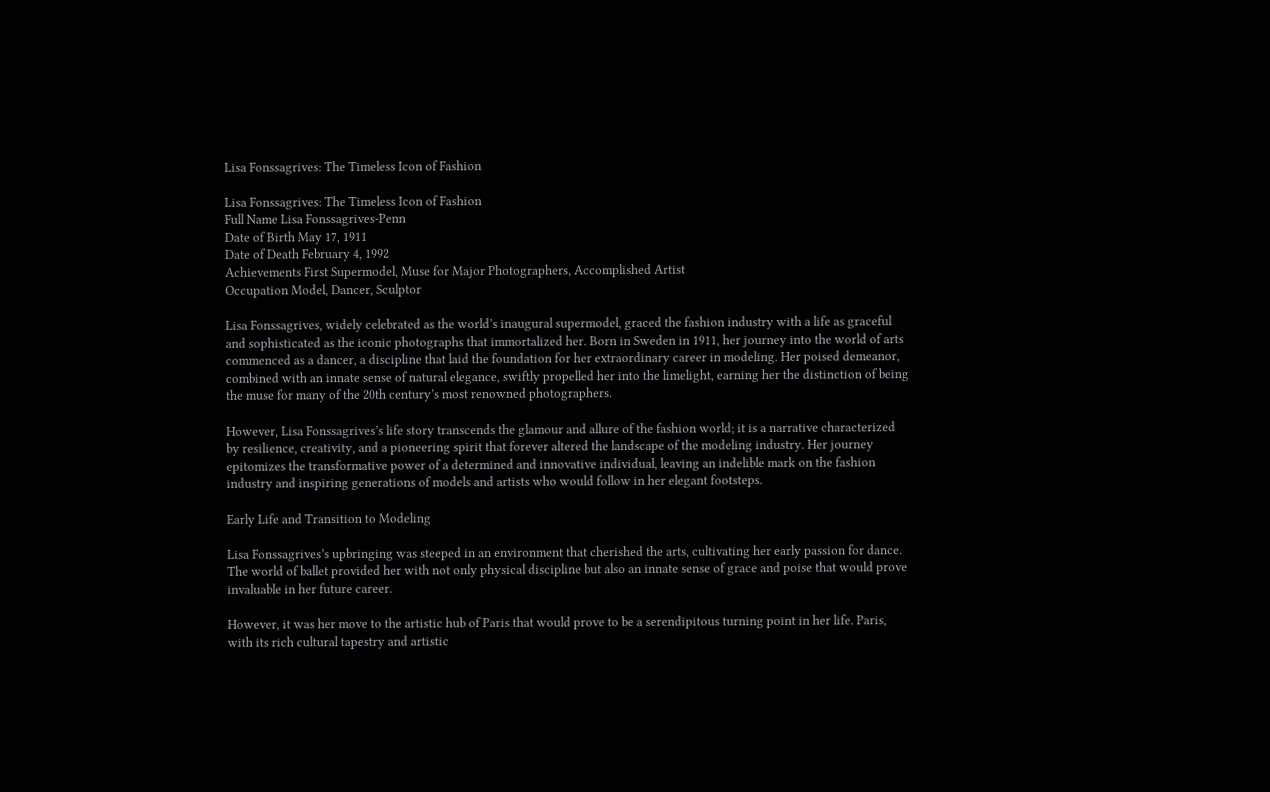Lisa Fonssagrives: The Timeless Icon of Fashion

Lisa Fonssagrives: The Timeless Icon of Fashion
Full Name Lisa Fonssagrives-Penn
Date of Birth May 17, 1911
Date of Death February 4, 1992
Achievements First Supermodel, Muse for Major Photographers, Accomplished Artist
Occupation Model, Dancer, Sculptor

Lisa Fonssagrives, widely celebrated as the world’s inaugural supermodel, graced the fashion industry with a life as graceful and sophisticated as the iconic photographs that immortalized her. Born in Sweden in 1911, her journey into the world of arts commenced as a dancer, a discipline that laid the foundation for her extraordinary career in modeling. Her poised demeanor, combined with an innate sense of natural elegance, swiftly propelled her into the limelight, earning her the distinction of being the muse for many of the 20th century’s most renowned photographers.

However, Lisa Fonssagrives’s life story transcends the glamour and allure of the fashion world; it is a narrative characterized by resilience, creativity, and a pioneering spirit that forever altered the landscape of the modeling industry. Her journey epitomizes the transformative power of a determined and innovative individual, leaving an indelible mark on the fashion industry and inspiring generations of models and artists who would follow in her elegant footsteps.

Early Life and Transition to Modeling

Lisa Fonssagrives’s upbringing was steeped in an environment that cherished the arts, cultivating her early passion for dance. The world of ballet provided her with not only physical discipline but also an innate sense of grace and poise that would prove invaluable in her future career.

However, it was her move to the artistic hub of Paris that would prove to be a serendipitous turning point in her life. Paris, with its rich cultural tapestry and artistic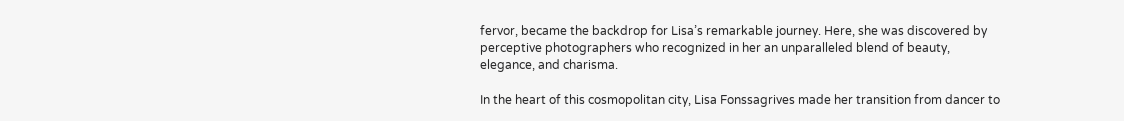fervor, became the backdrop for Lisa’s remarkable journey. Here, she was discovered by perceptive photographers who recognized in her an unparalleled blend of beauty, elegance, and charisma.

In the heart of this cosmopolitan city, Lisa Fonssagrives made her transition from dancer to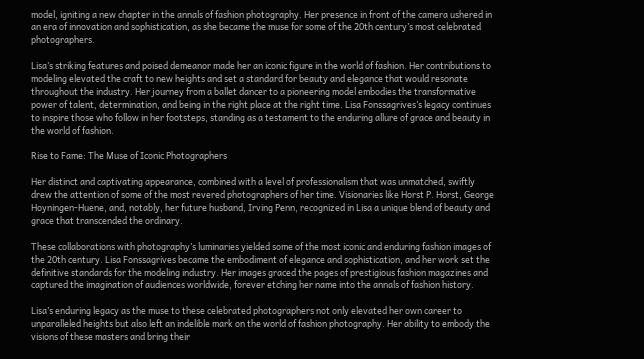model, igniting a new chapter in the annals of fashion photography. Her presence in front of the camera ushered in an era of innovation and sophistication, as she became the muse for some of the 20th century’s most celebrated photographers.

Lisa’s striking features and poised demeanor made her an iconic figure in the world of fashion. Her contributions to modeling elevated the craft to new heights and set a standard for beauty and elegance that would resonate throughout the industry. Her journey from a ballet dancer to a pioneering model embodies the transformative power of talent, determination, and being in the right place at the right time. Lisa Fonssagrives’s legacy continues to inspire those who follow in her footsteps, standing as a testament to the enduring allure of grace and beauty in the world of fashion.

Rise to Fame: The Muse of Iconic Photographers

Her distinct and captivating appearance, combined with a level of professionalism that was unmatched, swiftly drew the attention of some of the most revered photographers of her time. Visionaries like Horst P. Horst, George Hoyningen-Huene, and, notably, her future husband, Irving Penn, recognized in Lisa a unique blend of beauty and grace that transcended the ordinary.

These collaborations with photography’s luminaries yielded some of the most iconic and enduring fashion images of the 20th century. Lisa Fonssagrives became the embodiment of elegance and sophistication, and her work set the definitive standards for the modeling industry. Her images graced the pages of prestigious fashion magazines and captured the imagination of audiences worldwide, forever etching her name into the annals of fashion history.

Lisa’s enduring legacy as the muse to these celebrated photographers not only elevated her own career to unparalleled heights but also left an indelible mark on the world of fashion photography. Her ability to embody the visions of these masters and bring their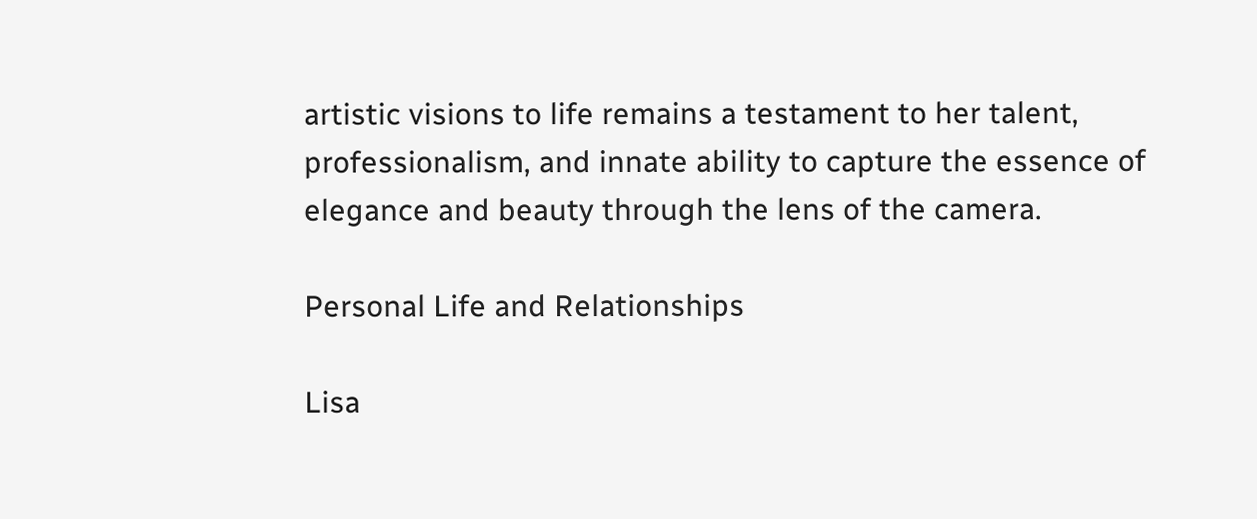artistic visions to life remains a testament to her talent, professionalism, and innate ability to capture the essence of elegance and beauty through the lens of the camera.

Personal Life and Relationships

Lisa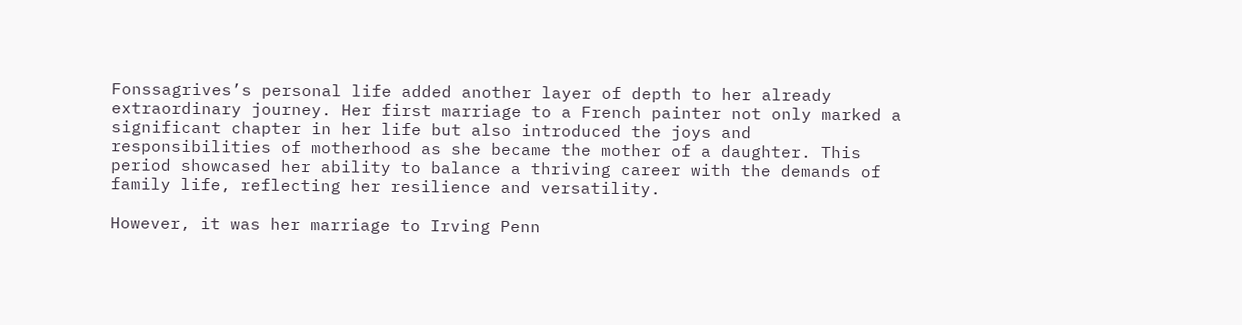Fonssagrives’s personal life added another layer of depth to her already extraordinary journey. Her first marriage to a French painter not only marked a significant chapter in her life but also introduced the joys and responsibilities of motherhood as she became the mother of a daughter. This period showcased her ability to balance a thriving career with the demands of family life, reflecting her resilience and versatility.

However, it was her marriage to Irving Penn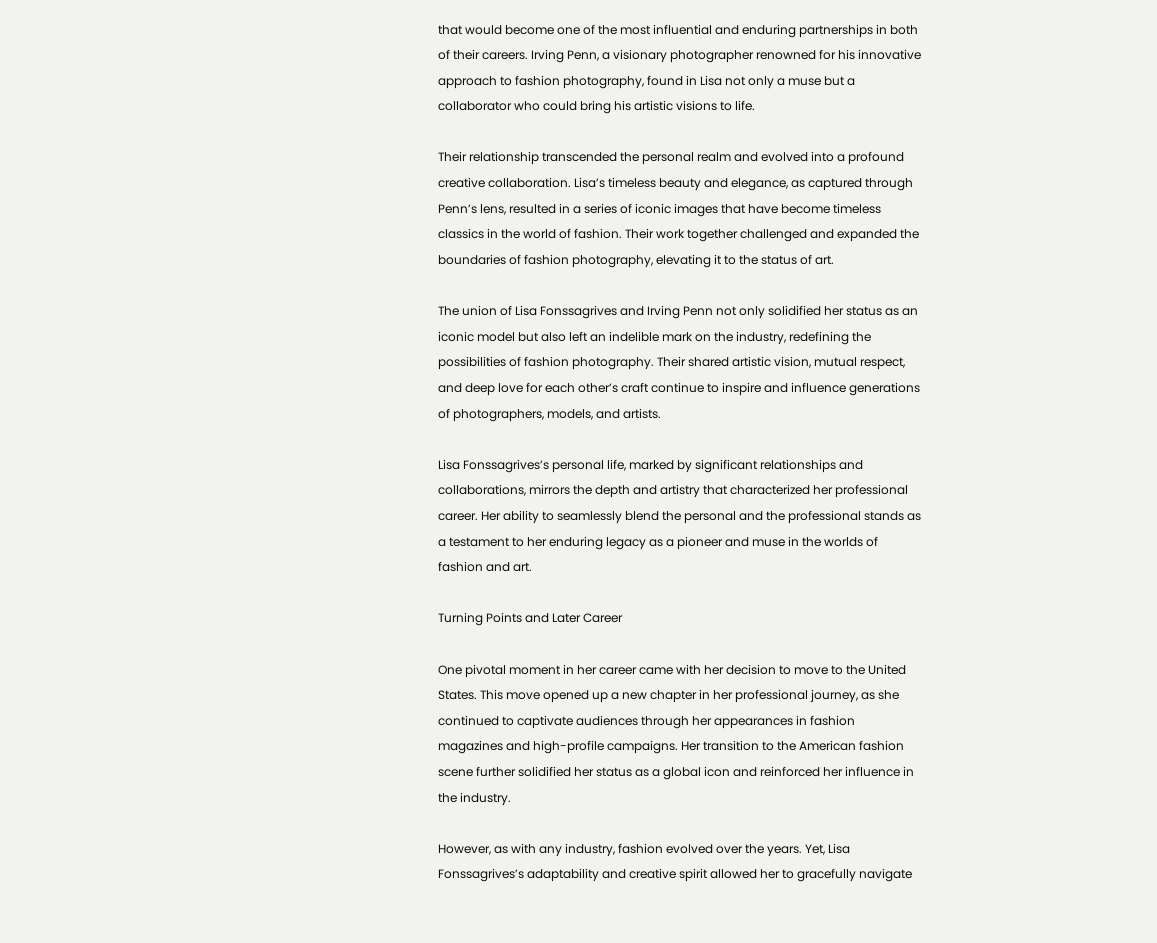that would become one of the most influential and enduring partnerships in both of their careers. Irving Penn, a visionary photographer renowned for his innovative approach to fashion photography, found in Lisa not only a muse but a collaborator who could bring his artistic visions to life.

Their relationship transcended the personal realm and evolved into a profound creative collaboration. Lisa’s timeless beauty and elegance, as captured through Penn’s lens, resulted in a series of iconic images that have become timeless classics in the world of fashion. Their work together challenged and expanded the boundaries of fashion photography, elevating it to the status of art.

The union of Lisa Fonssagrives and Irving Penn not only solidified her status as an iconic model but also left an indelible mark on the industry, redefining the possibilities of fashion photography. Their shared artistic vision, mutual respect, and deep love for each other’s craft continue to inspire and influence generations of photographers, models, and artists.

Lisa Fonssagrives’s personal life, marked by significant relationships and collaborations, mirrors the depth and artistry that characterized her professional career. Her ability to seamlessly blend the personal and the professional stands as a testament to her enduring legacy as a pioneer and muse in the worlds of fashion and art.

Turning Points and Later Career

One pivotal moment in her career came with her decision to move to the United States. This move opened up a new chapter in her professional journey, as she continued to captivate audiences through her appearances in fashion magazines and high-profile campaigns. Her transition to the American fashion scene further solidified her status as a global icon and reinforced her influence in the industry.

However, as with any industry, fashion evolved over the years. Yet, Lisa Fonssagrives’s adaptability and creative spirit allowed her to gracefully navigate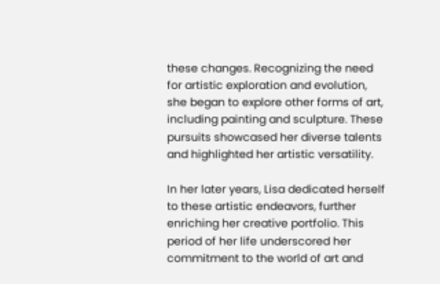these changes. Recognizing the need for artistic exploration and evolution, she began to explore other forms of art, including painting and sculpture. These pursuits showcased her diverse talents and highlighted her artistic versatility.

In her later years, Lisa dedicated herself to these artistic endeavors, further enriching her creative portfolio. This period of her life underscored her commitment to the world of art and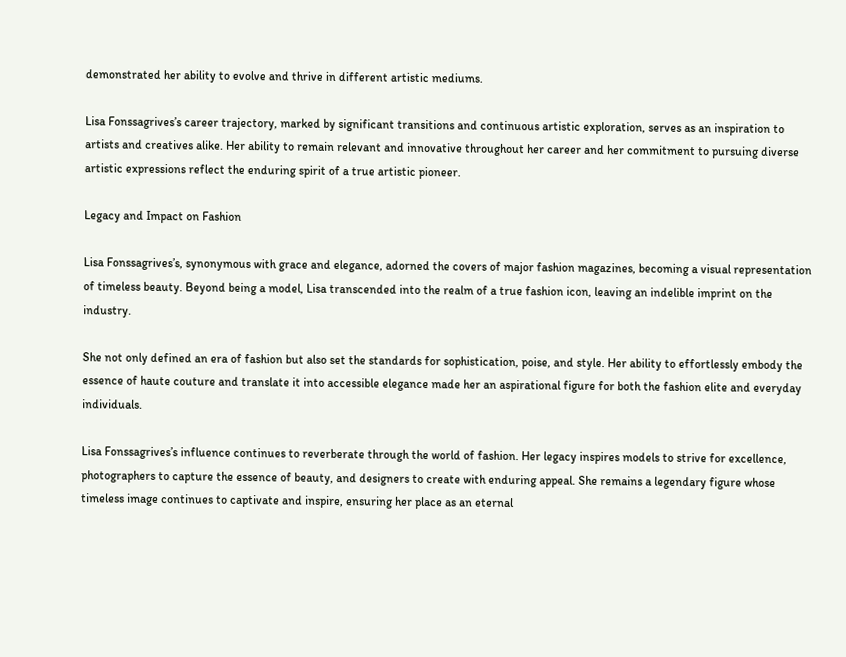demonstrated her ability to evolve and thrive in different artistic mediums.

Lisa Fonssagrives’s career trajectory, marked by significant transitions and continuous artistic exploration, serves as an inspiration to artists and creatives alike. Her ability to remain relevant and innovative throughout her career and her commitment to pursuing diverse artistic expressions reflect the enduring spirit of a true artistic pioneer.

Legacy and Impact on Fashion

Lisa Fonssagrives’s, synonymous with grace and elegance, adorned the covers of major fashion magazines, becoming a visual representation of timeless beauty. Beyond being a model, Lisa transcended into the realm of a true fashion icon, leaving an indelible imprint on the industry.

She not only defined an era of fashion but also set the standards for sophistication, poise, and style. Her ability to effortlessly embody the essence of haute couture and translate it into accessible elegance made her an aspirational figure for both the fashion elite and everyday individuals.

Lisa Fonssagrives’s influence continues to reverberate through the world of fashion. Her legacy inspires models to strive for excellence, photographers to capture the essence of beauty, and designers to create with enduring appeal. She remains a legendary figure whose timeless image continues to captivate and inspire, ensuring her place as an eternal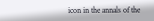icon in the annals of the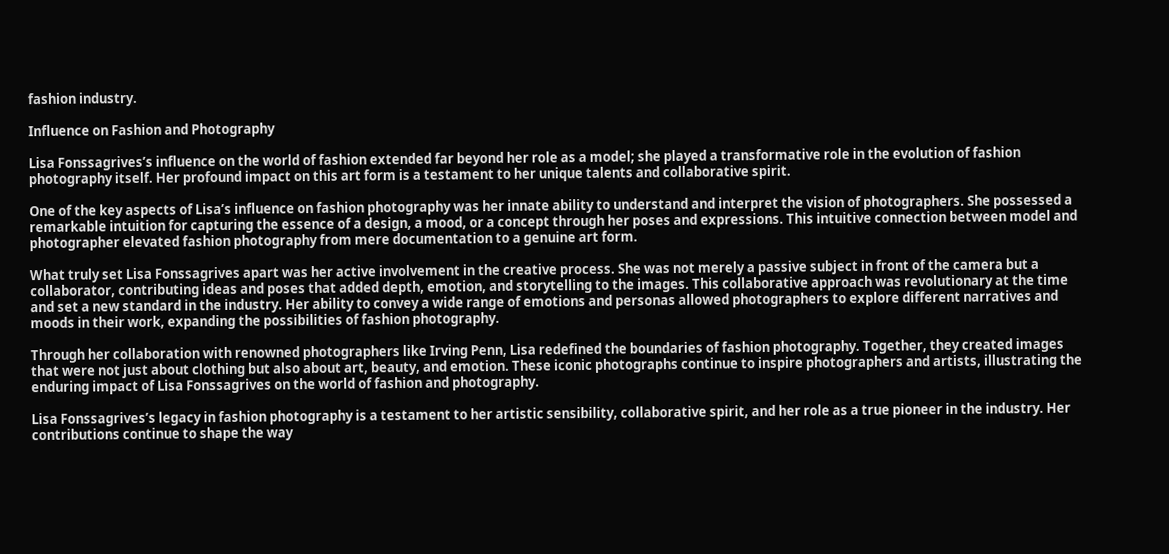fashion industry.

Influence on Fashion and Photography

Lisa Fonssagrives’s influence on the world of fashion extended far beyond her role as a model; she played a transformative role in the evolution of fashion photography itself. Her profound impact on this art form is a testament to her unique talents and collaborative spirit.

One of the key aspects of Lisa’s influence on fashion photography was her innate ability to understand and interpret the vision of photographers. She possessed a remarkable intuition for capturing the essence of a design, a mood, or a concept through her poses and expressions. This intuitive connection between model and photographer elevated fashion photography from mere documentation to a genuine art form.

What truly set Lisa Fonssagrives apart was her active involvement in the creative process. She was not merely a passive subject in front of the camera but a collaborator, contributing ideas and poses that added depth, emotion, and storytelling to the images. This collaborative approach was revolutionary at the time and set a new standard in the industry. Her ability to convey a wide range of emotions and personas allowed photographers to explore different narratives and moods in their work, expanding the possibilities of fashion photography.

Through her collaboration with renowned photographers like Irving Penn, Lisa redefined the boundaries of fashion photography. Together, they created images that were not just about clothing but also about art, beauty, and emotion. These iconic photographs continue to inspire photographers and artists, illustrating the enduring impact of Lisa Fonssagrives on the world of fashion and photography.

Lisa Fonssagrives’s legacy in fashion photography is a testament to her artistic sensibility, collaborative spirit, and her role as a true pioneer in the industry. Her contributions continue to shape the way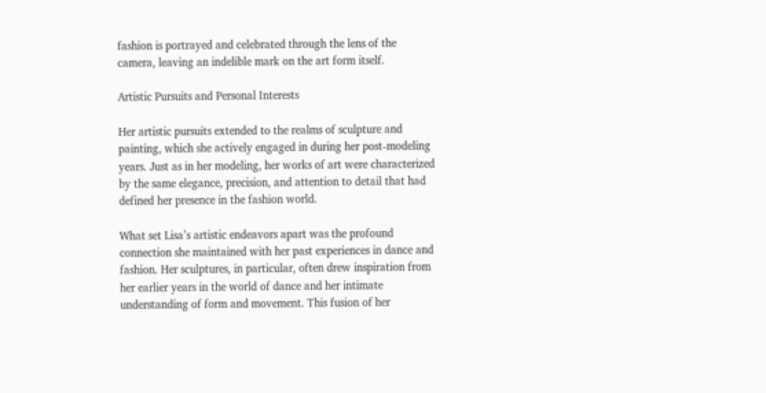fashion is portrayed and celebrated through the lens of the camera, leaving an indelible mark on the art form itself.

Artistic Pursuits and Personal Interests

Her artistic pursuits extended to the realms of sculpture and painting, which she actively engaged in during her post-modeling years. Just as in her modeling, her works of art were characterized by the same elegance, precision, and attention to detail that had defined her presence in the fashion world.

What set Lisa’s artistic endeavors apart was the profound connection she maintained with her past experiences in dance and fashion. Her sculptures, in particular, often drew inspiration from her earlier years in the world of dance and her intimate understanding of form and movement. This fusion of her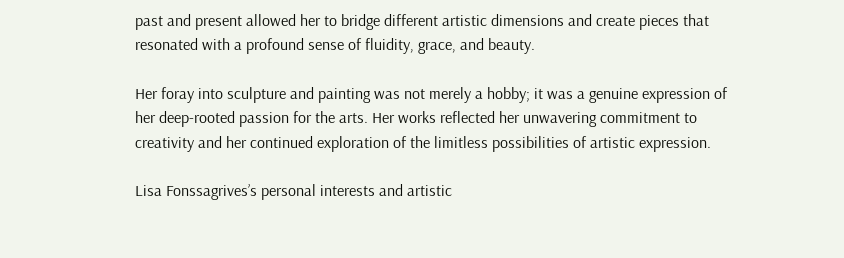past and present allowed her to bridge different artistic dimensions and create pieces that resonated with a profound sense of fluidity, grace, and beauty.

Her foray into sculpture and painting was not merely a hobby; it was a genuine expression of her deep-rooted passion for the arts. Her works reflected her unwavering commitment to creativity and her continued exploration of the limitless possibilities of artistic expression.

Lisa Fonssagrives’s personal interests and artistic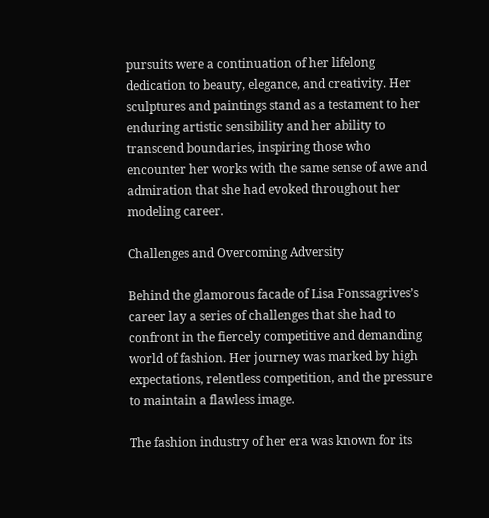pursuits were a continuation of her lifelong dedication to beauty, elegance, and creativity. Her sculptures and paintings stand as a testament to her enduring artistic sensibility and her ability to transcend boundaries, inspiring those who encounter her works with the same sense of awe and admiration that she had evoked throughout her modeling career.

Challenges and Overcoming Adversity

Behind the glamorous facade of Lisa Fonssagrives’s career lay a series of challenges that she had to confront in the fiercely competitive and demanding world of fashion. Her journey was marked by high expectations, relentless competition, and the pressure to maintain a flawless image.

The fashion industry of her era was known for its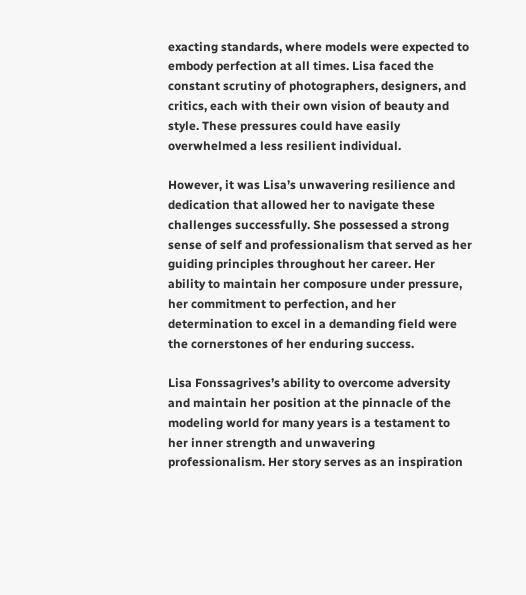exacting standards, where models were expected to embody perfection at all times. Lisa faced the constant scrutiny of photographers, designers, and critics, each with their own vision of beauty and style. These pressures could have easily overwhelmed a less resilient individual.

However, it was Lisa’s unwavering resilience and dedication that allowed her to navigate these challenges successfully. She possessed a strong sense of self and professionalism that served as her guiding principles throughout her career. Her ability to maintain her composure under pressure, her commitment to perfection, and her determination to excel in a demanding field were the cornerstones of her enduring success.

Lisa Fonssagrives’s ability to overcome adversity and maintain her position at the pinnacle of the modeling world for many years is a testament to her inner strength and unwavering professionalism. Her story serves as an inspiration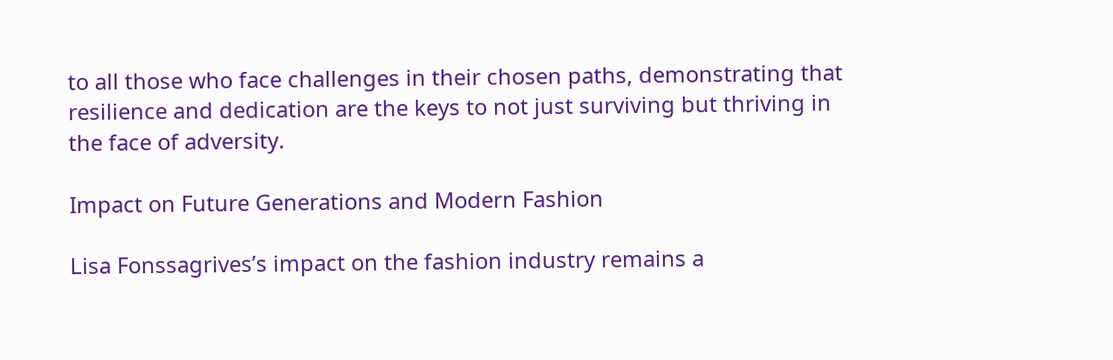to all those who face challenges in their chosen paths, demonstrating that resilience and dedication are the keys to not just surviving but thriving in the face of adversity.

Impact on Future Generations and Modern Fashion

Lisa Fonssagrives’s impact on the fashion industry remains a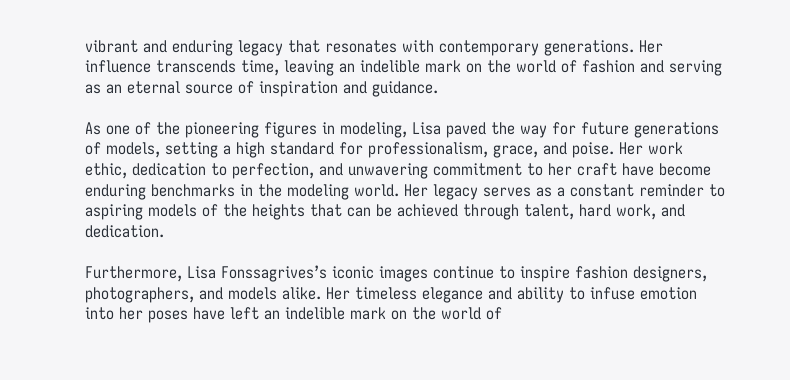vibrant and enduring legacy that resonates with contemporary generations. Her influence transcends time, leaving an indelible mark on the world of fashion and serving as an eternal source of inspiration and guidance.

As one of the pioneering figures in modeling, Lisa paved the way for future generations of models, setting a high standard for professionalism, grace, and poise. Her work ethic, dedication to perfection, and unwavering commitment to her craft have become enduring benchmarks in the modeling world. Her legacy serves as a constant reminder to aspiring models of the heights that can be achieved through talent, hard work, and dedication.

Furthermore, Lisa Fonssagrives’s iconic images continue to inspire fashion designers, photographers, and models alike. Her timeless elegance and ability to infuse emotion into her poses have left an indelible mark on the world of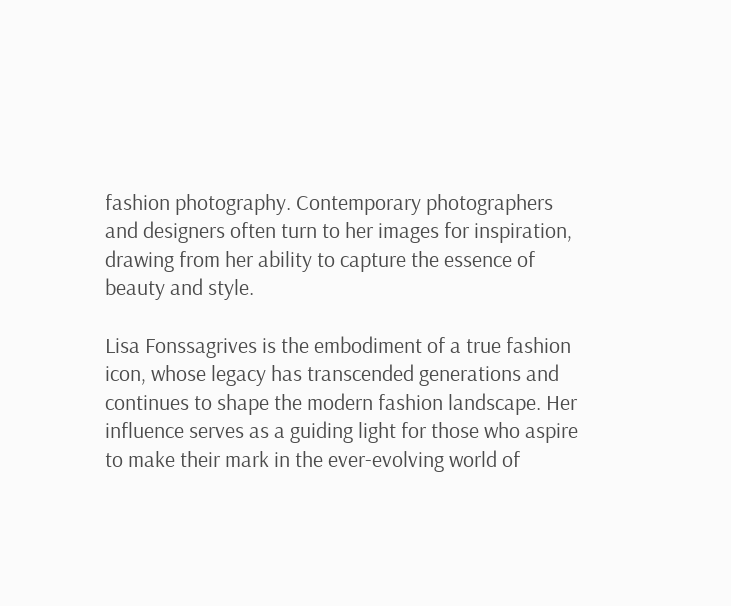fashion photography. Contemporary photographers and designers often turn to her images for inspiration, drawing from her ability to capture the essence of beauty and style.

Lisa Fonssagrives is the embodiment of a true fashion icon, whose legacy has transcended generations and continues to shape the modern fashion landscape. Her influence serves as a guiding light for those who aspire to make their mark in the ever-evolving world of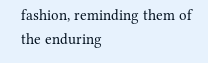fashion, reminding them of the enduring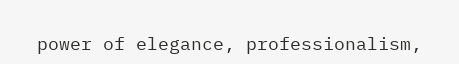power of elegance, professionalism,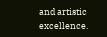and artistic excellence.